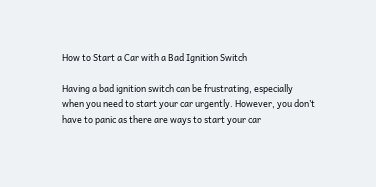How to Start a Car with a Bad Ignition Switch

Having a bad ignition switch can be frustrating, especially when you need to start your car urgently. However, you don’t have to panic as there are ways to start your car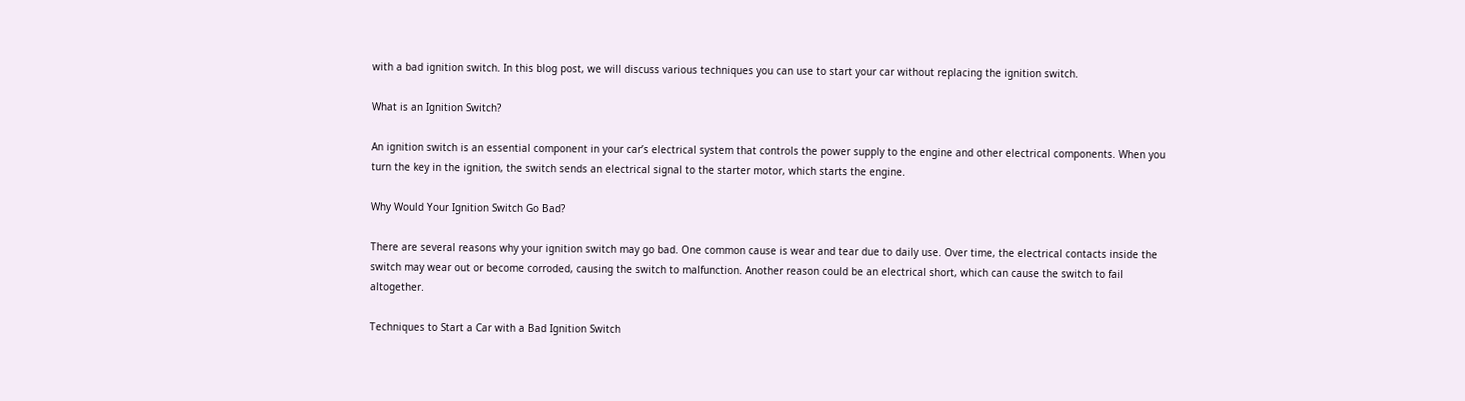with a bad ignition switch. In this blog post, we will discuss various techniques you can use to start your car without replacing the ignition switch.

What is an Ignition Switch?

An ignition switch is an essential component in your car’s electrical system that controls the power supply to the engine and other electrical components. When you turn the key in the ignition, the switch sends an electrical signal to the starter motor, which starts the engine.

Why Would Your Ignition Switch Go Bad?

There are several reasons why your ignition switch may go bad. One common cause is wear and tear due to daily use. Over time, the electrical contacts inside the switch may wear out or become corroded, causing the switch to malfunction. Another reason could be an electrical short, which can cause the switch to fail altogether.

Techniques to Start a Car with a Bad Ignition Switch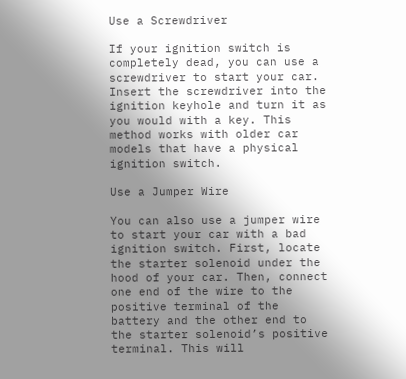Use a Screwdriver

If your ignition switch is completely dead, you can use a screwdriver to start your car. Insert the screwdriver into the ignition keyhole and turn it as you would with a key. This method works with older car models that have a physical ignition switch.

Use a Jumper Wire

You can also use a jumper wire to start your car with a bad ignition switch. First, locate the starter solenoid under the hood of your car. Then, connect one end of the wire to the positive terminal of the battery and the other end to the starter solenoid’s positive terminal. This will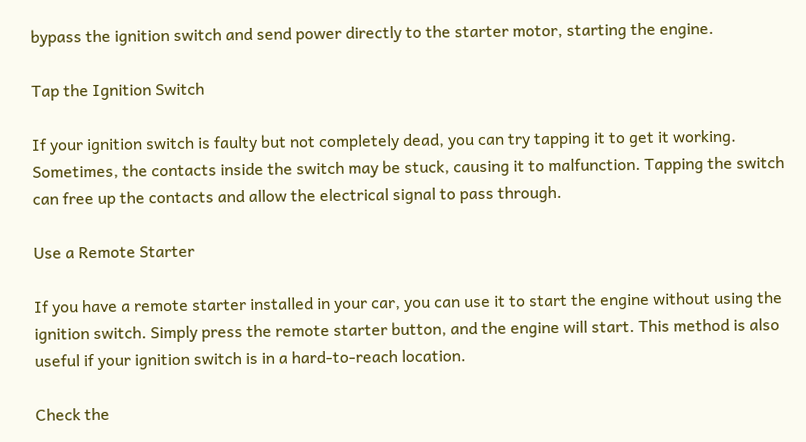bypass the ignition switch and send power directly to the starter motor, starting the engine.

Tap the Ignition Switch

If your ignition switch is faulty but not completely dead, you can try tapping it to get it working. Sometimes, the contacts inside the switch may be stuck, causing it to malfunction. Tapping the switch can free up the contacts and allow the electrical signal to pass through.

Use a Remote Starter

If you have a remote starter installed in your car, you can use it to start the engine without using the ignition switch. Simply press the remote starter button, and the engine will start. This method is also useful if your ignition switch is in a hard-to-reach location.

Check the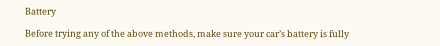Battery

Before trying any of the above methods, make sure your car’s battery is fully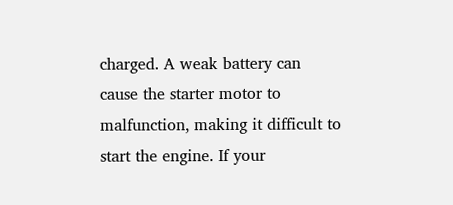charged. A weak battery can cause the starter motor to malfunction, making it difficult to start the engine. If your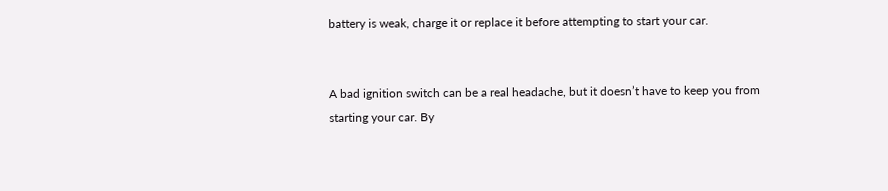battery is weak, charge it or replace it before attempting to start your car.


A bad ignition switch can be a real headache, but it doesn’t have to keep you from starting your car. By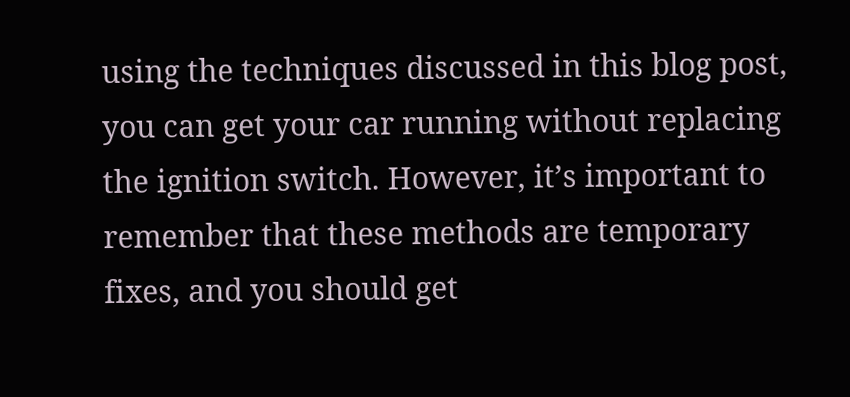using the techniques discussed in this blog post, you can get your car running without replacing the ignition switch. However, it’s important to remember that these methods are temporary fixes, and you should get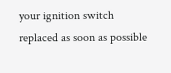your ignition switch replaced as soon as possible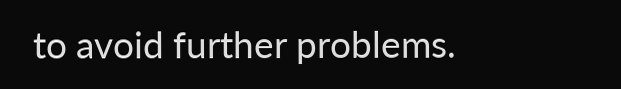to avoid further problems.